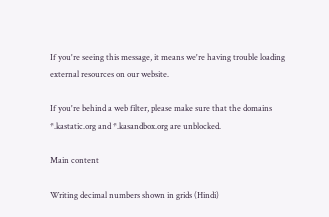If you're seeing this message, it means we're having trouble loading external resources on our website.

If you're behind a web filter, please make sure that the domains *.kastatic.org and *.kasandbox.org are unblocked.

Main content

Writing decimal numbers shown in grids (Hindi)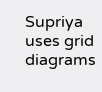Supriya uses grid diagrams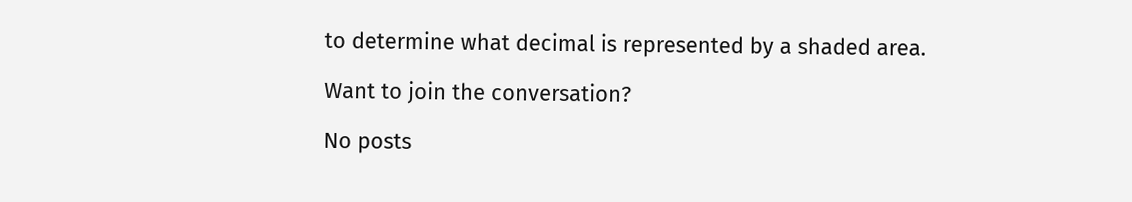to determine what decimal is represented by a shaded area.

Want to join the conversation?

No posts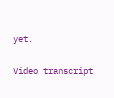yet.

Video transcript